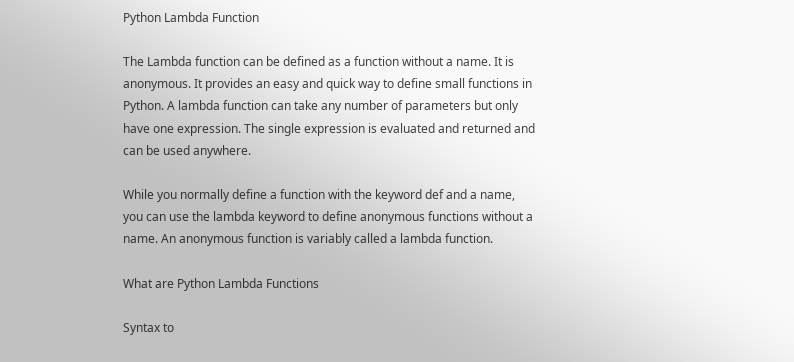Python Lambda Function

The Lambda function can be defined as a function without a name. It is anonymous. It provides an easy and quick way to define small functions in Python. A lambda function can take any number of parameters but only have one expression. The single expression is evaluated and returned and can be used anywhere.

While you normally define a function with the keyword def and a name, you can use the lambda keyword to define anonymous functions without a name. An anonymous function is variably called a lambda function.

What are Python Lambda Functions

Syntax to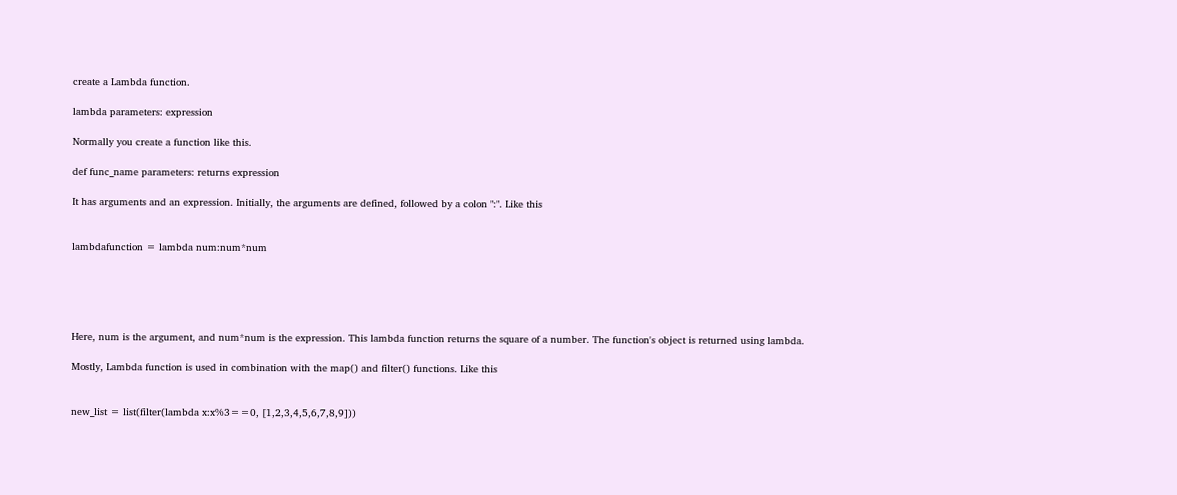create a Lambda function.

lambda parameters: expression

Normally you create a function like this.

def func_name parameters: returns expression

It has arguments and an expression. Initially, the arguments are defined, followed by a colon ":". Like this


lambdafunction = lambda num:num*num





Here, num is the argument, and num*num is the expression. This lambda function returns the square of a number. The function's object is returned using lambda.

Mostly, Lambda function is used in combination with the map() and filter() functions. Like this


new_list = list(filter(lambda x:x%3==0, [1,2,3,4,5,6,7,8,9]))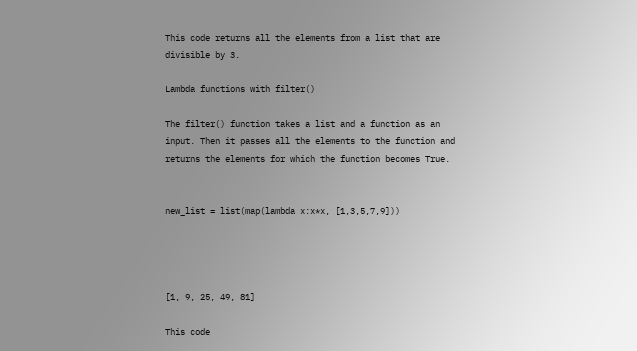This code returns all the elements from a list that are divisible by 3.

Lambda functions with filter()

The filter() function takes a list and a function as an input. Then it passes all the elements to the function and returns the elements for which the function becomes True.


new_list = list(map(lambda x:x*x, [1,3,5,7,9]))




[1, 9, 25, 49, 81]

This code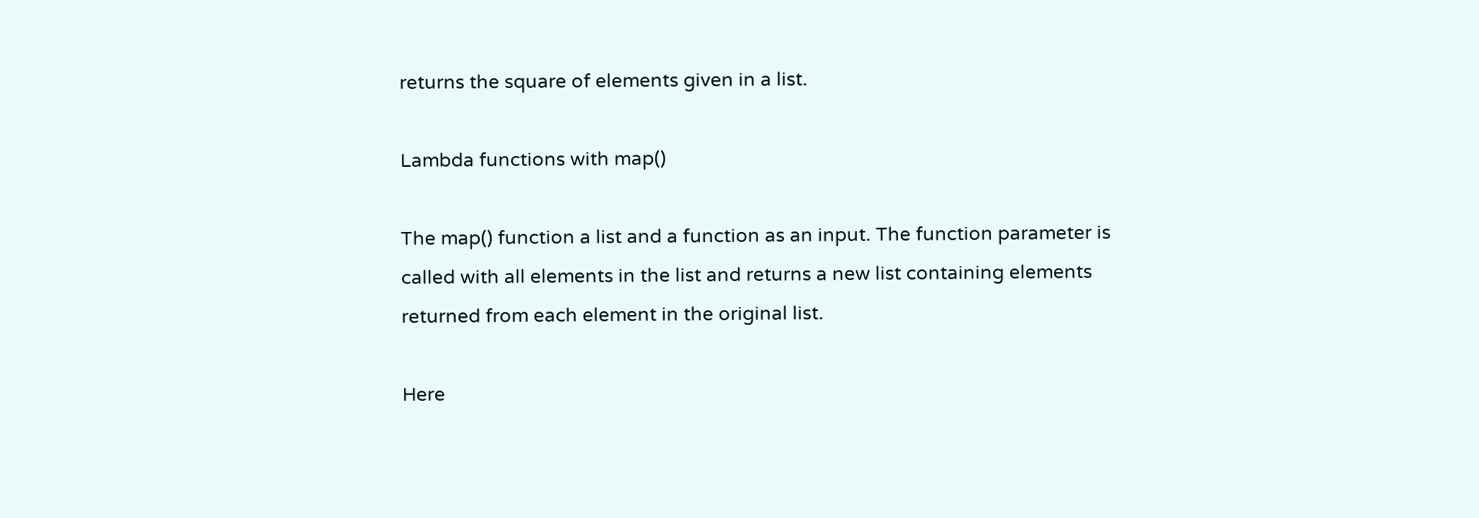returns the square of elements given in a list.

Lambda functions with map()

The map() function a list and a function as an input. The function parameter is called with all elements in the list and returns a new list containing elements returned from each element in the original list.

Here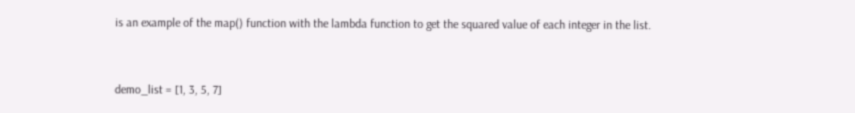is an example of the map() function with the lambda function to get the squared value of each integer in the list.


demo_list = [1, 3, 5, 7]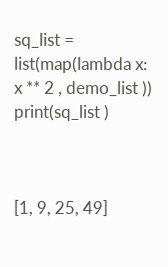sq_list = list(map(lambda x: x ** 2 , demo_list ))
print(sq_list )



[1, 9, 25, 49]